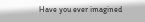Have you ever imagined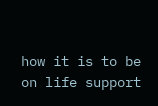how it is to be on life support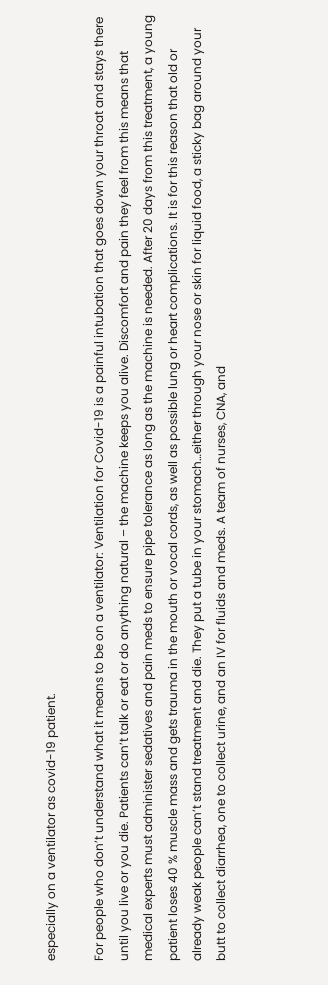especially on a ventilator as covid-19 patient.

For people who don’t understand what it means to be on a ventilator: Ventilation for Covid-19 is a painful intubation that goes down your throat and stays there until you live or you die. Patients can’t talk or eat or do anything natural – the machine keeps you alive. Discomfort and pain they feel from this means that medical experts must administer sedatives and pain meds to ensure pipe tolerance as long as the machine is needed. After 20 days from this treatment, a young patient loses 40 % muscle mass and gets trauma in the mouth or vocal cords, as well as possible lung or heart complications. It is for this reason that old or already weak people can’t stand treatment and die. They put a tube in your stomach…either through your nose or skin for liquid food, a sticky bag around your butt to collect diarrhea, one to collect urine, and an IV for fluids and meds. A team of nurses, CNA, and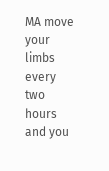MA move your limbs every two hours and you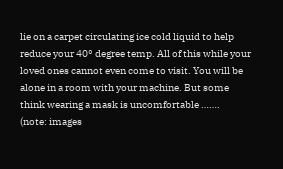lie on a carpet circulating ice cold liquid to help reduce your 40° degree temp. All of this while your loved ones cannot even come to visit. You will be alone in a room with your machine. But some think wearing a mask is uncomfortable …….
(note: images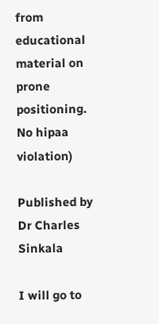from educational material on prone positioning. No hipaa violation)

Published by Dr Charles Sinkala

I will go to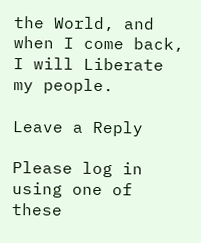the World, and when I come back, I will Liberate my people.

Leave a Reply

Please log in using one of these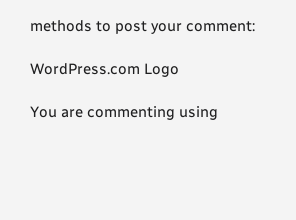methods to post your comment:

WordPress.com Logo

You are commenting using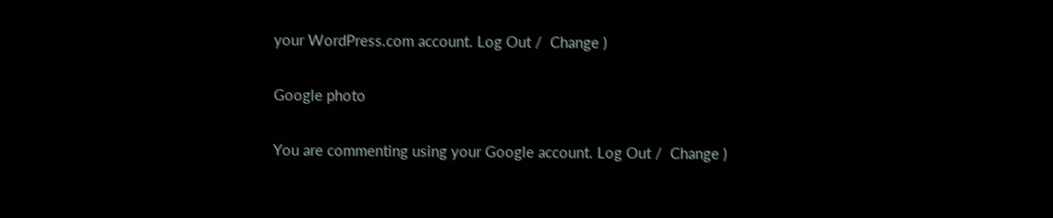your WordPress.com account. Log Out /  Change )

Google photo

You are commenting using your Google account. Log Out /  Change )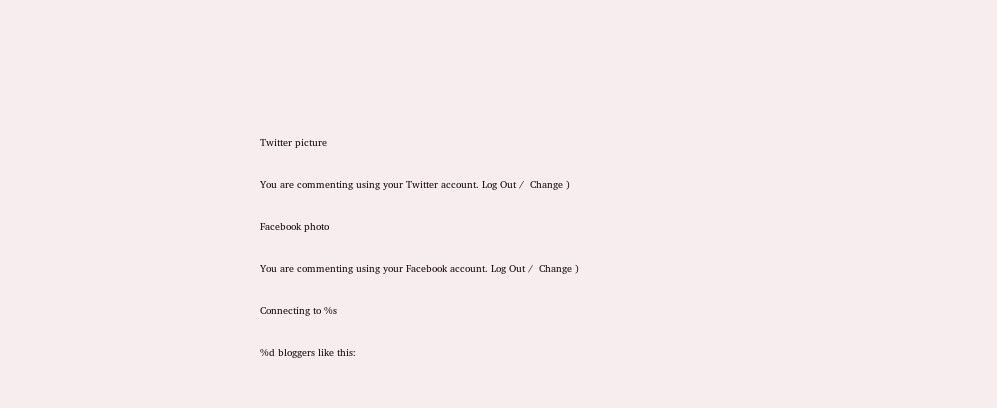Twitter picture

You are commenting using your Twitter account. Log Out /  Change )

Facebook photo

You are commenting using your Facebook account. Log Out /  Change )

Connecting to %s

%d bloggers like this: